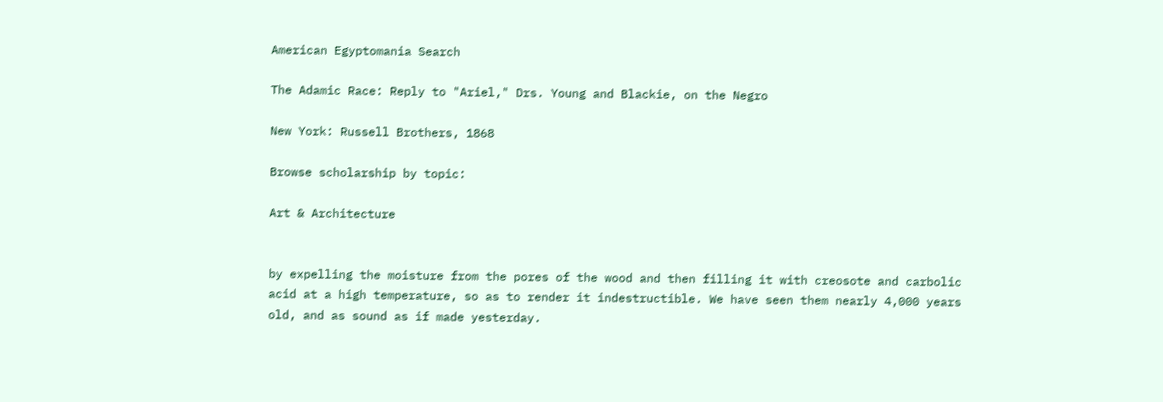American Egyptomania Search

The Adamic Race: Reply to "Ariel," Drs. Young and Blackie, on the Negro

New York: Russell Brothers, 1868

Browse scholarship by topic:

Art & Architecture


by expelling the moisture from the pores of the wood and then filling it with creosote and carbolic acid at a high temperature, so as to render it indestructible. We have seen them nearly 4,000 years old, and as sound as if made yesterday.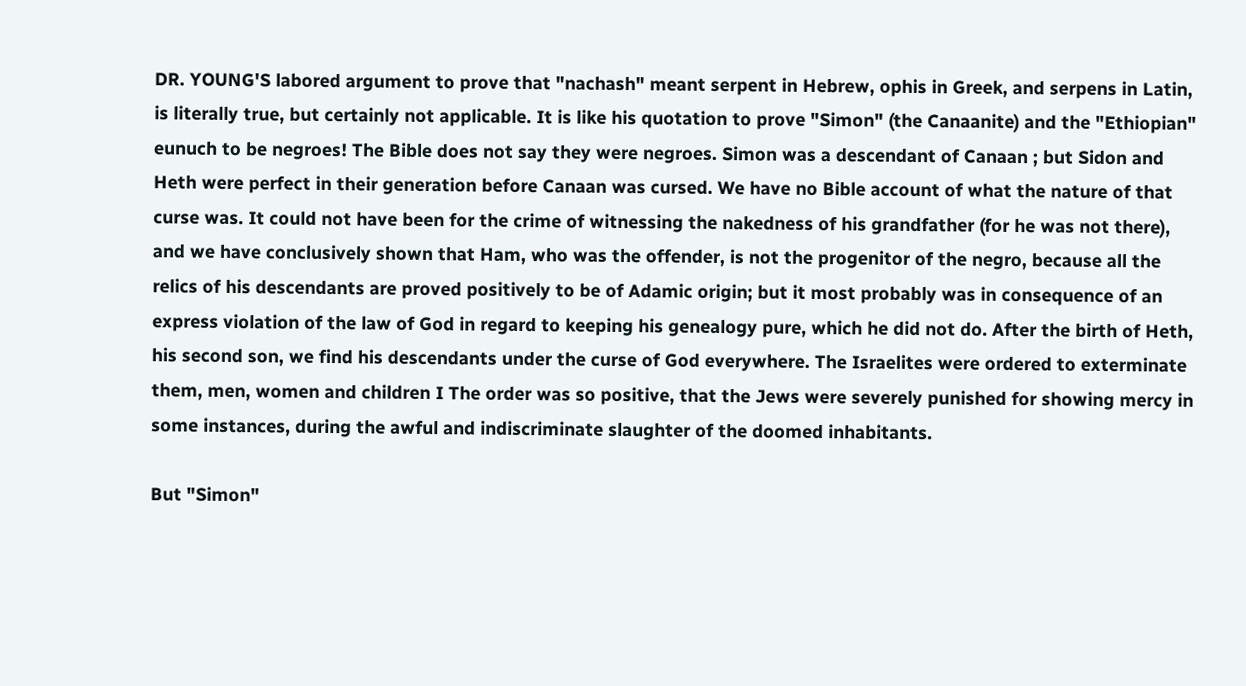DR. YOUNG'S labored argument to prove that "nachash" meant serpent in Hebrew, ophis in Greek, and serpens in Latin, is literally true, but certainly not applicable. It is like his quotation to prove "Simon" (the Canaanite) and the "Ethiopian" eunuch to be negroes! The Bible does not say they were negroes. Simon was a descendant of Canaan ; but Sidon and Heth were perfect in their generation before Canaan was cursed. We have no Bible account of what the nature of that curse was. It could not have been for the crime of witnessing the nakedness of his grandfather (for he was not there), and we have conclusively shown that Ham, who was the offender, is not the progenitor of the negro, because all the relics of his descendants are proved positively to be of Adamic origin; but it most probably was in consequence of an express violation of the law of God in regard to keeping his genealogy pure, which he did not do. After the birth of Heth, his second son, we find his descendants under the curse of God everywhere. The Israelites were ordered to exterminate them, men, women and children I The order was so positive, that the Jews were severely punished for showing mercy in some instances, during the awful and indiscriminate slaughter of the doomed inhabitants.

But "Simon"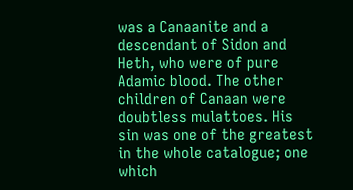was a Canaanite and a descendant of Sidon and Heth, who were of pure Adamic blood. The other children of Canaan were doubtless mulattoes. His sin was one of the greatest in the whole catalogue; one which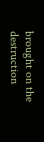brought on the destruction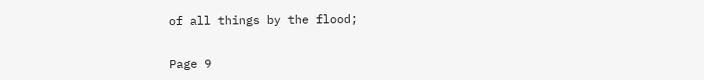of all things by the flood;


Page 9